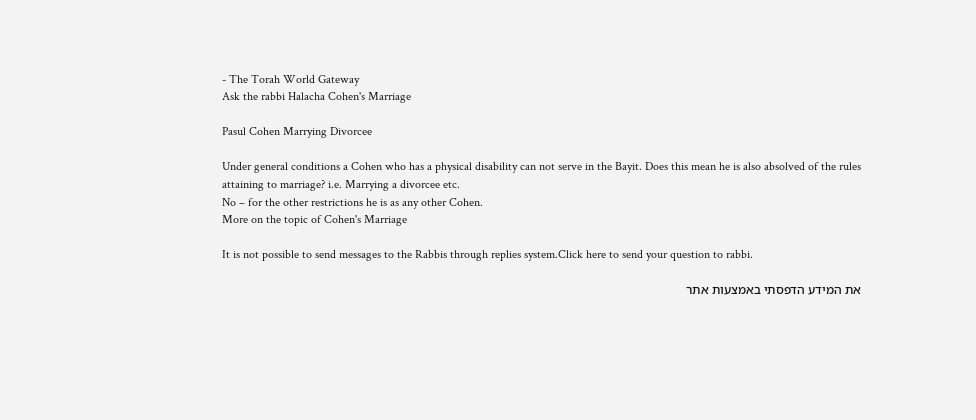- The Torah World Gateway
Ask the rabbi Halacha Cohen's Marriage

Pasul Cohen Marrying Divorcee

Under general conditions a Cohen who has a physical disability can not serve in the Bayit. Does this mean he is also absolved of the rules attaining to marriage? i.e. Marrying a divorcee etc.
No – for the other restrictions he is as any other Cohen.
More on the topic of Cohen's Marriage

It is not possible to send messages to the Rabbis through replies system.Click here to send your question to rabbi.

את המידע הדפסתי באמצעות אתר